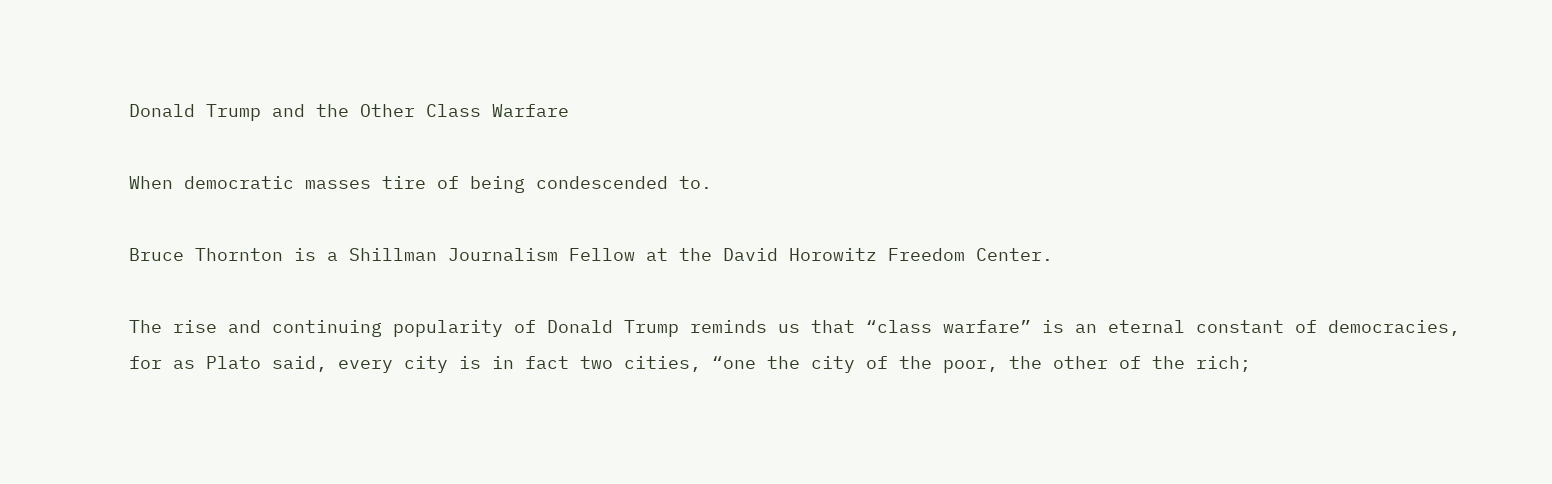Donald Trump and the Other Class Warfare

When democratic masses tire of being condescended to.

Bruce Thornton is a Shillman Journalism Fellow at the David Horowitz Freedom Center.

The rise and continuing popularity of Donald Trump reminds us that “class warfare” is an eternal constant of democracies, for as Plato said, every city is in fact two cities, “one the city of the poor, the other of the rich;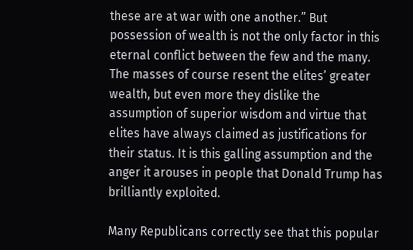these are at war with one another.” But possession of wealth is not the only factor in this eternal conflict between the few and the many. The masses of course resent the elites’ greater wealth, but even more they dislike the assumption of superior wisdom and virtue that elites have always claimed as justifications for their status. It is this galling assumption and the anger it arouses in people that Donald Trump has brilliantly exploited.

Many Republicans correctly see that this popular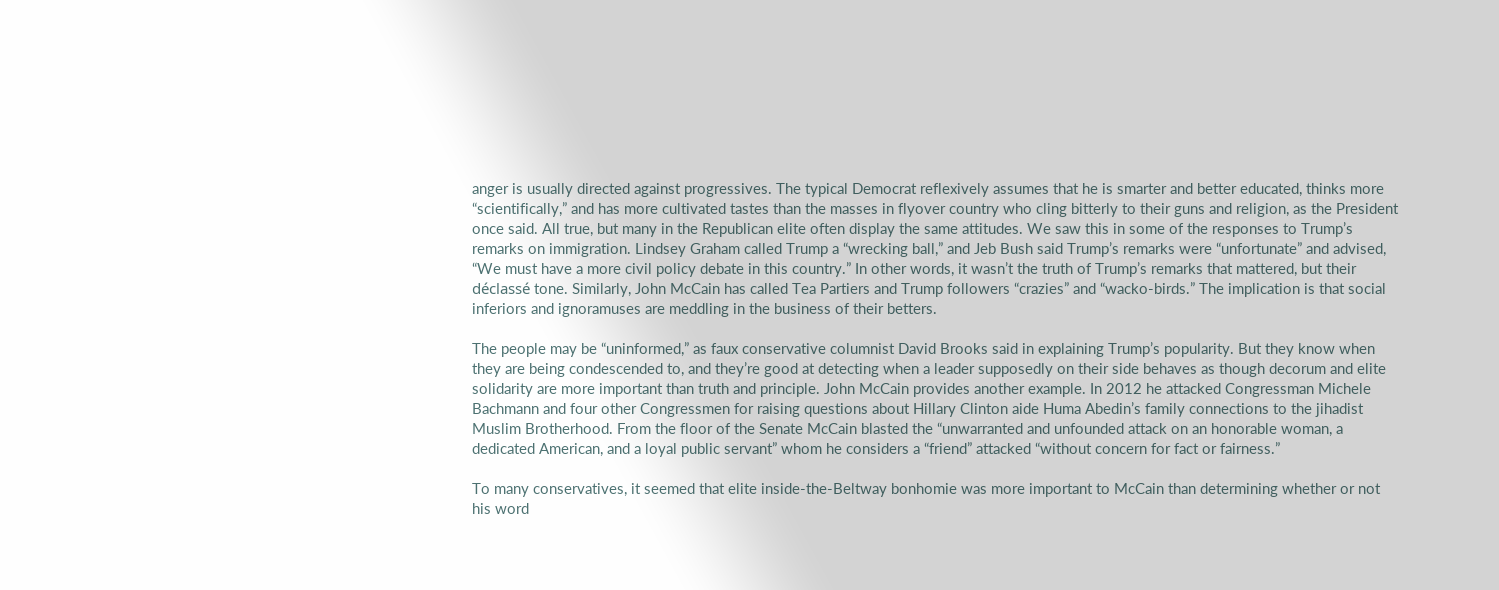anger is usually directed against progressives. The typical Democrat reflexively assumes that he is smarter and better educated, thinks more “scientifically,” and has more cultivated tastes than the masses in flyover country who cling bitterly to their guns and religion, as the President once said. All true, but many in the Republican elite often display the same attitudes. We saw this in some of the responses to Trump’s remarks on immigration. Lindsey Graham called Trump a “wrecking ball,” and Jeb Bush said Trump’s remarks were “unfortunate” and advised, “We must have a more civil policy debate in this country.” In other words, it wasn’t the truth of Trump’s remarks that mattered, but their déclassé tone. Similarly, John McCain has called Tea Partiers and Trump followers “crazies” and “wacko-birds.” The implication is that social inferiors and ignoramuses are meddling in the business of their betters.

The people may be “uninformed,” as faux conservative columnist David Brooks said in explaining Trump’s popularity. But they know when they are being condescended to, and they’re good at detecting when a leader supposedly on their side behaves as though decorum and elite solidarity are more important than truth and principle. John McCain provides another example. In 2012 he attacked Congressman Michele Bachmann and four other Congressmen for raising questions about Hillary Clinton aide Huma Abedin’s family connections to the jihadist Muslim Brotherhood. From the floor of the Senate McCain blasted the “unwarranted and unfounded attack on an honorable woman, a dedicated American, and a loyal public servant” whom he considers a “friend” attacked “without concern for fact or fairness.”

To many conservatives, it seemed that elite inside-the-Beltway bonhomie was more important to McCain than determining whether or not his word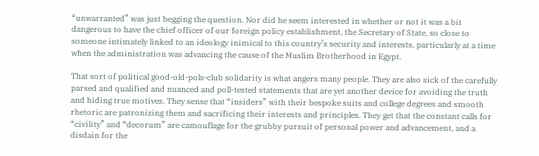“unwarranted” was just begging the question. Nor did he seem interested in whether or not it was a bit dangerous to have the chief officer of our foreign policy establishment, the Secretary of State, so close to someone intimately linked to an ideology inimical to this country’s security and interests, particularly at a time when the administration was advancing the cause of the Muslim Brotherhood in Egypt.

That sort of political good-old-pols-club solidarity is what angers many people. They are also sick of the carefully parsed and qualified and nuanced and poll-tested statements that are yet another device for avoiding the truth and hiding true motives. They sense that “insiders” with their bespoke suits and college degrees and smooth rhetoric are patronizing them and sacrificing their interests and principles. They get that the constant calls for “civility” and “decorum” are camouflage for the grubby pursuit of personal power and advancement, and a disdain for the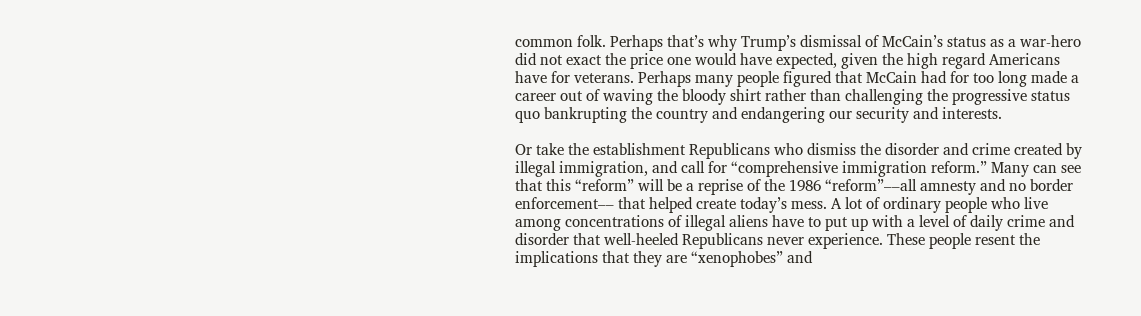common folk. Perhaps that’s why Trump’s dismissal of McCain’s status as a war-hero did not exact the price one would have expected, given the high regard Americans have for veterans. Perhaps many people figured that McCain had for too long made a career out of waving the bloody shirt rather than challenging the progressive status quo bankrupting the country and endangering our security and interests.

Or take the establishment Republicans who dismiss the disorder and crime created by illegal immigration, and call for “comprehensive immigration reform.” Many can see that this “reform” will be a reprise of the 1986 “reform”––all amnesty and no border enforcement–– that helped create today’s mess. A lot of ordinary people who live among concentrations of illegal aliens have to put up with a level of daily crime and disorder that well-heeled Republicans never experience. These people resent the implications that they are “xenophobes” and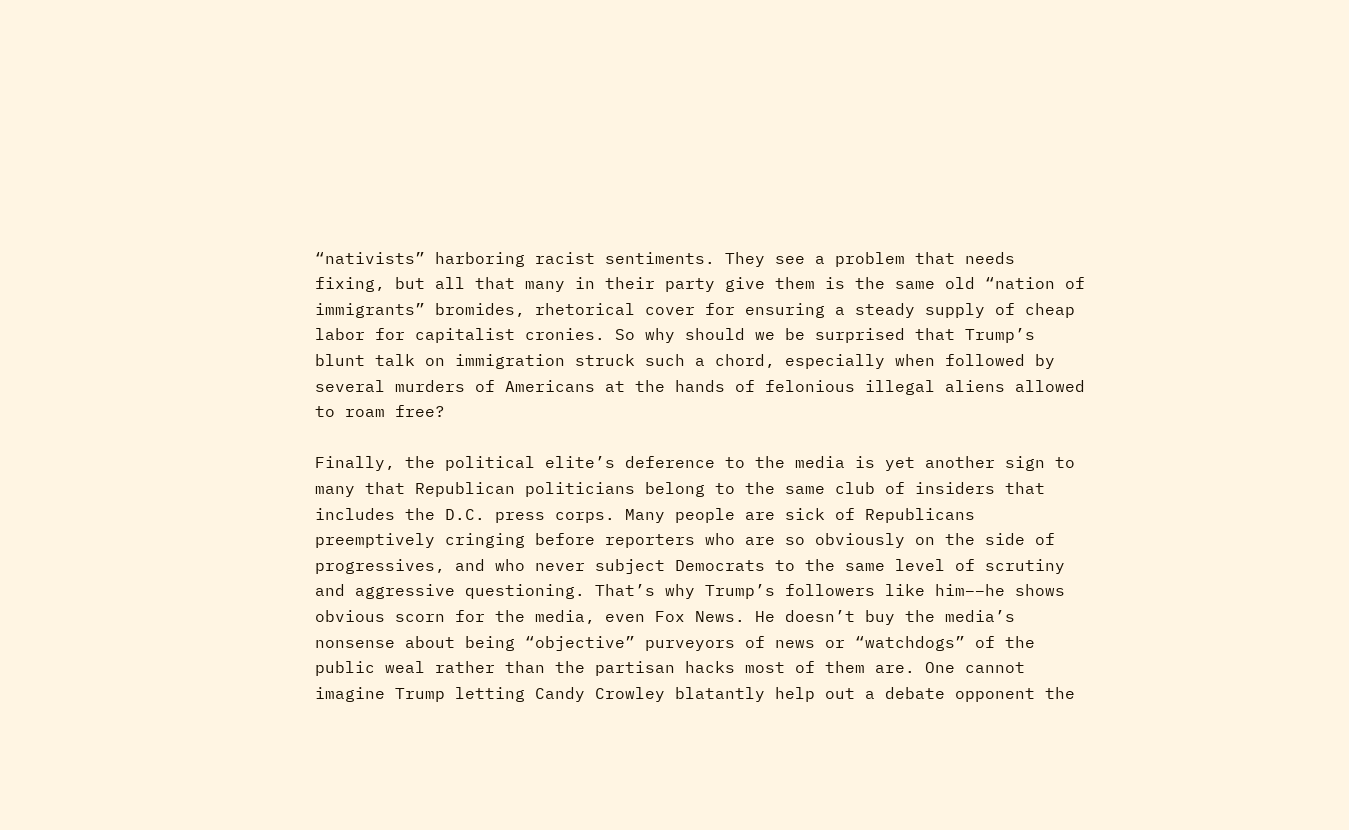“nativists” harboring racist sentiments. They see a problem that needs fixing, but all that many in their party give them is the same old “nation of immigrants” bromides, rhetorical cover for ensuring a steady supply of cheap labor for capitalist cronies. So why should we be surprised that Trump’s blunt talk on immigration struck such a chord, especially when followed by several murders of Americans at the hands of felonious illegal aliens allowed to roam free?

Finally, the political elite’s deference to the media is yet another sign to many that Republican politicians belong to the same club of insiders that includes the D.C. press corps. Many people are sick of Republicans preemptively cringing before reporters who are so obviously on the side of progressives, and who never subject Democrats to the same level of scrutiny and aggressive questioning. That’s why Trump’s followers like him––he shows obvious scorn for the media, even Fox News. He doesn’t buy the media’s nonsense about being “objective” purveyors of news or “watchdogs” of the public weal rather than the partisan hacks most of them are. One cannot imagine Trump letting Candy Crowley blatantly help out a debate opponent the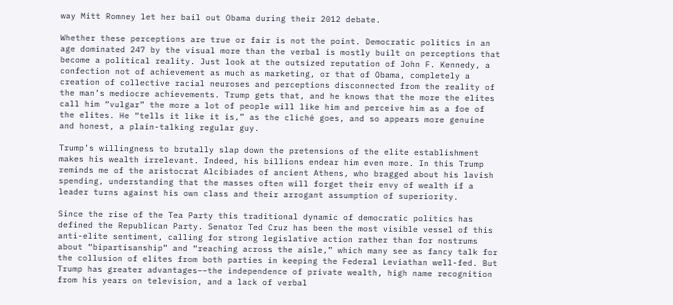way Mitt Romney let her bail out Obama during their 2012 debate.

Whether these perceptions are true or fair is not the point. Democratic politics in an age dominated 247 by the visual more than the verbal is mostly built on perceptions that become a political reality. Just look at the outsized reputation of John F. Kennedy, a confection not of achievement as much as marketing, or that of Obama, completely a creation of collective racial neuroses and perceptions disconnected from the reality of the man’s mediocre achievements. Trump gets that, and he knows that the more the elites call him “vulgar” the more a lot of people will like him and perceive him as a foe of the elites. He “tells it like it is,” as the cliché goes, and so appears more genuine and honest, a plain-talking regular guy.

Trump’s willingness to brutally slap down the pretensions of the elite establishment makes his wealth irrelevant. Indeed, his billions endear him even more. In this Trump reminds me of the aristocrat Alcibiades of ancient Athens, who bragged about his lavish spending, understanding that the masses often will forget their envy of wealth if a leader turns against his own class and their arrogant assumption of superiority.

Since the rise of the Tea Party this traditional dynamic of democratic politics has defined the Republican Party. Senator Ted Cruz has been the most visible vessel of this anti-elite sentiment, calling for strong legislative action rather than for nostrums about “bipartisanship” and “reaching across the aisle,” which many see as fancy talk for the collusion of elites from both parties in keeping the Federal Leviathan well-fed. But Trump has greater advantages––the independence of private wealth, high name recognition from his years on television, and a lack of verbal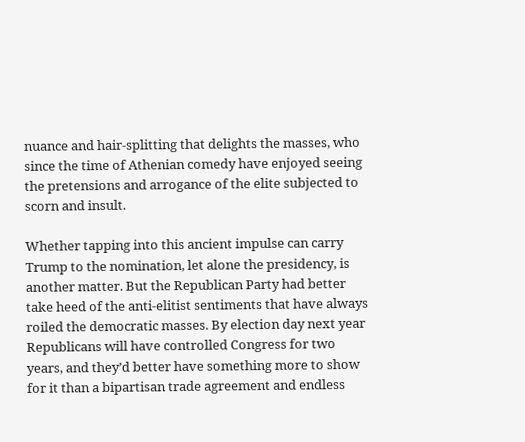nuance and hair-splitting that delights the masses, who since the time of Athenian comedy have enjoyed seeing the pretensions and arrogance of the elite subjected to scorn and insult.

Whether tapping into this ancient impulse can carry Trump to the nomination, let alone the presidency, is another matter. But the Republican Party had better take heed of the anti-elitist sentiments that have always roiled the democratic masses. By election day next year Republicans will have controlled Congress for two years, and they’d better have something more to show for it than a bipartisan trade agreement and endless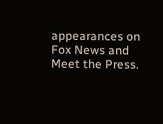appearances on Fox News and Meet the Press.